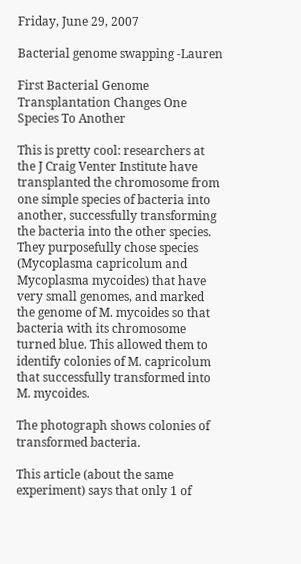Friday, June 29, 2007

Bacterial genome swapping -Lauren

First Bacterial Genome Transplantation Changes One Species To Another

This is pretty cool: researchers at the J Craig Venter Institute have transplanted the chromosome from one simple species of bacteria into another, successfully transforming the bacteria into the other species. They purposefully chose species (Mycoplasma capricolum and Mycoplasma mycoides) that have very small genomes, and marked the genome of M. mycoides so that bacteria with its chromosome turned blue. This allowed them to identify colonies of M. capricolum that successfully transformed into M. mycoides.

The photograph shows colonies of transformed bacteria.

This article (about the same experiment) says that only 1 of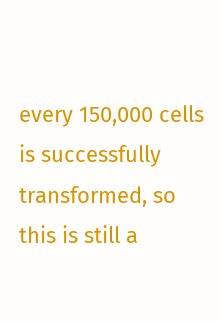every 150,000 cells is successfully transformed, so this is still a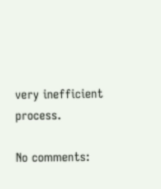very inefficient process.

No comments: